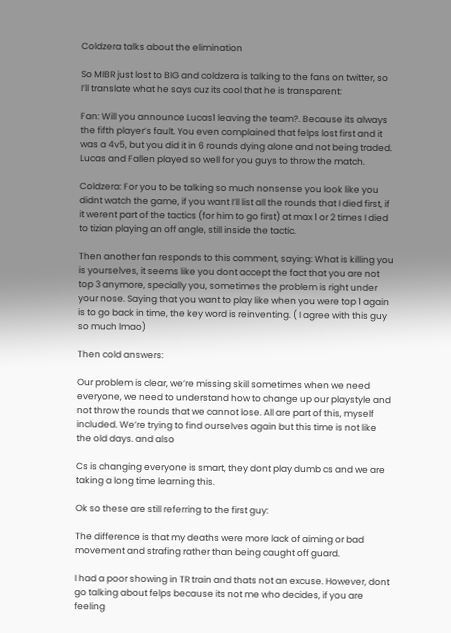Coldzera talks about the elimination

So MIBR just lost to BIG and coldzera is talking to the fans on twitter, so I’ll translate what he says cuz its cool that he is transparent:

Fan: Will you announce Lucas1 leaving the team?. Because its always the fifth player’s fault. You even complained that felps lost first and it was a 4v5, but you did it in 6 rounds dying alone and not being traded. Lucas and Fallen played so well for you guys to throw the match.

Coldzera: For you to be talking so much nonsense you look like you didnt watch the game, if you want I’ll list all the rounds that I died first, if it werent part of the tactics (for him to go first) at max 1 or 2 times I died to tizian playing an off angle, still inside the tactic.

Then another fan responds to this comment, saying: What is killing you is yourselves, it seems like you dont accept the fact that you are not top 3 anymore, specially you, sometimes the problem is right under your nose. Saying that you want to play like when you were top 1 again is to go back in time, the key word is reinventing. ( I agree with this guy so much lmao)

Then cold answers:

Our problem is clear, we’re missing skill sometimes when we need everyone, we need to understand how to change up our playstyle and not throw the rounds that we cannot lose. All are part of this, myself included. We’re trying to find ourselves again but this time is not like the old days. and also

Cs is changing everyone is smart, they dont play dumb cs and we are taking a long time learning this.

Ok so these are still referring to the first guy:

The difference is that my deaths were more lack of aiming or bad movement and strafing rather than being caught off guard.

I had a poor showing in TR train and thats not an excuse. However, dont go talking about felps because its not me who decides, if you are feeling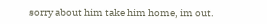sorry about him take him home, im out.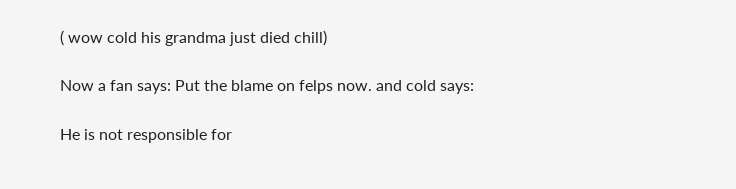( wow cold his grandma just died chill)

Now a fan says: Put the blame on felps now. and cold says:

He is not responsible for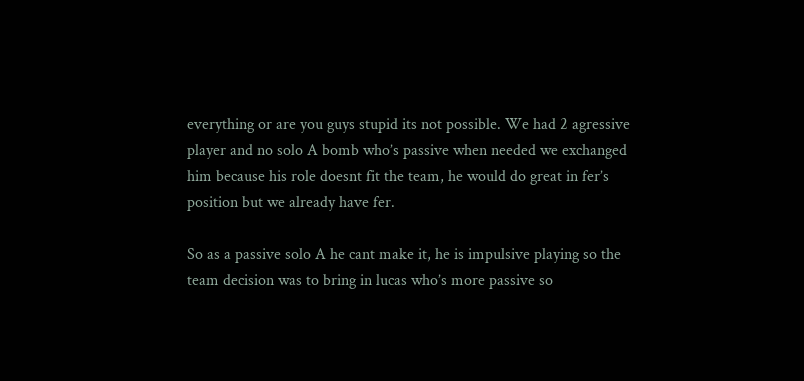everything or are you guys stupid its not possible. We had 2 agressive player and no solo A bomb who’s passive when needed we exchanged him because his role doesnt fit the team, he would do great in fer’s position but we already have fer.

So as a passive solo A he cant make it, he is impulsive playing so the team decision was to bring in lucas who’s more passive so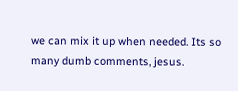we can mix it up when needed. Its so many dumb comments, jesus.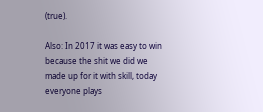(true).

Also: In 2017 it was easy to win because the shit we did we made up for it with skill, today everyone plays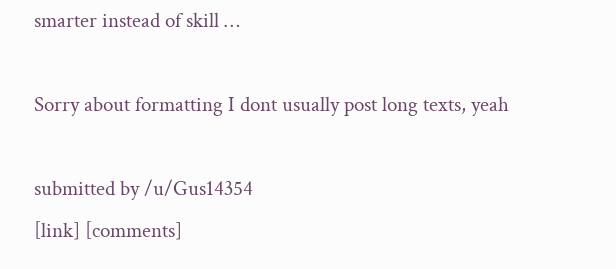smarter instead of skill …

Sorry about formatting I dont usually post long texts, yeah

submitted by /u/Gus14354
[link] [comments]